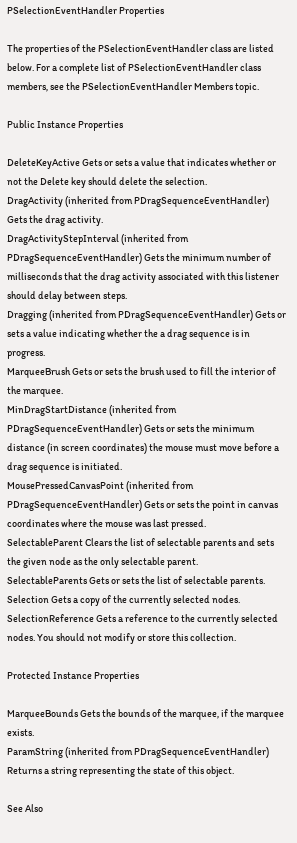PSelectionEventHandler Properties

The properties of the PSelectionEventHandler class are listed below. For a complete list of PSelectionEventHandler class members, see the PSelectionEventHandler Members topic.

Public Instance Properties

DeleteKeyActive Gets or sets a value that indicates whether or not the Delete key should delete the selection.
DragActivity (inherited from PDragSequenceEventHandler) Gets the drag activity.
DragActivityStepInterval (inherited from PDragSequenceEventHandler) Gets the minimum number of milliseconds that the drag activity associated with this listener should delay between steps.
Dragging (inherited from PDragSequenceEventHandler) Gets or sets a value indicating whether the a drag sequence is in progress.
MarqueeBrush Gets or sets the brush used to fill the interior of the marquee.
MinDragStartDistance (inherited from PDragSequenceEventHandler) Gets or sets the minimum distance (in screen coordinates) the mouse must move before a drag sequence is initiated.
MousePressedCanvasPoint (inherited from PDragSequenceEventHandler) Gets or sets the point in canvas coordinates where the mouse was last pressed.
SelectableParent Clears the list of selectable parents and sets the given node as the only selectable parent.
SelectableParents Gets or sets the list of selectable parents.
Selection Gets a copy of the currently selected nodes.
SelectionReference Gets a reference to the currently selected nodes. You should not modify or store this collection.

Protected Instance Properties

MarqueeBounds Gets the bounds of the marquee, if the marquee exists.
ParamString (inherited from PDragSequenceEventHandler) Returns a string representing the state of this object.

See Also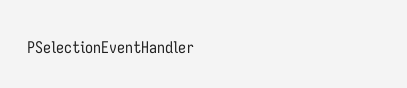PSelectionEventHandler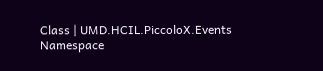Class | UMD.HCIL.PiccoloX.Events Namespace